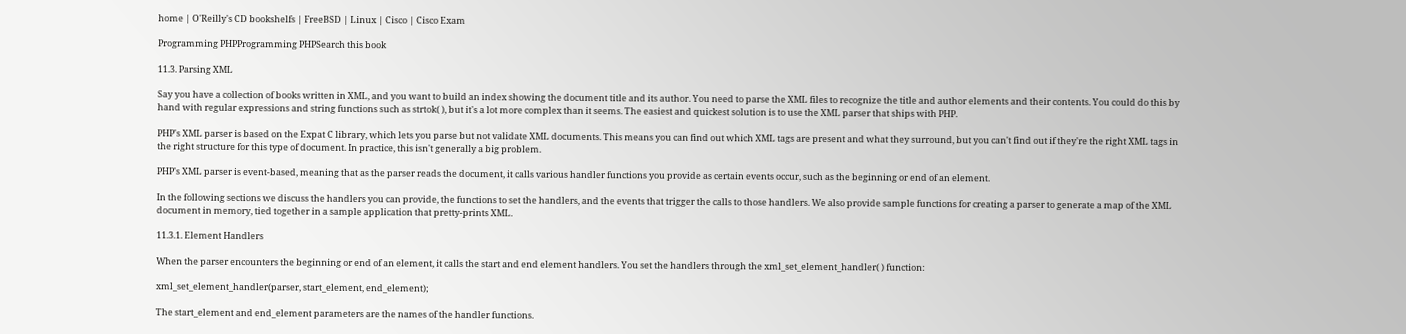home | O'Reilly's CD bookshelfs | FreeBSD | Linux | Cisco | Cisco Exam

Programming PHPProgramming PHPSearch this book

11.3. Parsing XML

Say you have a collection of books written in XML, and you want to build an index showing the document title and its author. You need to parse the XML files to recognize the title and author elements and their contents. You could do this by hand with regular expressions and string functions such as strtok( ), but it's a lot more complex than it seems. The easiest and quickest solution is to use the XML parser that ships with PHP.

PHP's XML parser is based on the Expat C library, which lets you parse but not validate XML documents. This means you can find out which XML tags are present and what they surround, but you can't find out if they're the right XML tags in the right structure for this type of document. In practice, this isn't generally a big problem.

PHP's XML parser is event-based, meaning that as the parser reads the document, it calls various handler functions you provide as certain events occur, such as the beginning or end of an element.

In the following sections we discuss the handlers you can provide, the functions to set the handlers, and the events that trigger the calls to those handlers. We also provide sample functions for creating a parser to generate a map of the XML document in memory, tied together in a sample application that pretty-prints XML.

11.3.1. Element Handlers

When the parser encounters the beginning or end of an element, it calls the start and end element handlers. You set the handlers through the xml_set_element_handler( ) function:

xml_set_element_handler(parser, start_element, end_element);

The start_element and end_element parameters are the names of the handler functions.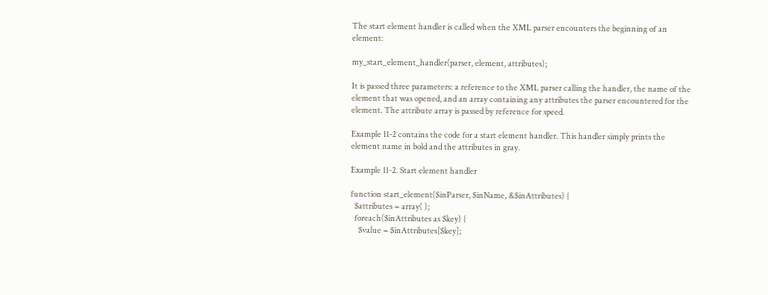The start element handler is called when the XML parser encounters the beginning of an element:

my_start_element_handler(parser, element, attributes);

It is passed three parameters: a reference to the XML parser calling the handler, the name of the element that was opened, and an array containing any attributes the parser encountered for the element. The attribute array is passed by reference for speed.

Example 11-2 contains the code for a start element handler. This handler simply prints the element name in bold and the attributes in gray.

Example 11-2. Start element handler

function start_element($inParser, $inName, &$inAttributes) {
  $attributes = array( );
  foreach($inAttributes as $key) {
    $value = $inAttributes[$key];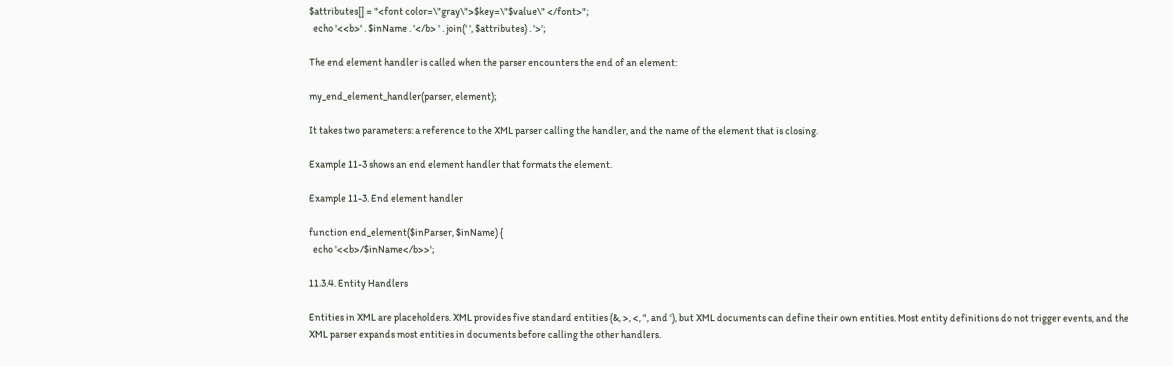$attributes[] = "<font color=\"gray\">$key=\"$value\" </font>";
  echo '<<b>' . $inName . '</b> ' . join(' ', $attributes) . '>';

The end element handler is called when the parser encounters the end of an element:

my_end_element_handler(parser, element);

It takes two parameters: a reference to the XML parser calling the handler, and the name of the element that is closing.

Example 11-3 shows an end element handler that formats the element.

Example 11-3. End element handler

function end_element($inParser, $inName) {
  echo '<<b>/$inName</b>>';

11.3.4. Entity Handlers

Entities in XML are placeholders. XML provides five standard entities (&, >, <, ", and '), but XML documents can define their own entities. Most entity definitions do not trigger events, and the XML parser expands most entities in documents before calling the other handlers.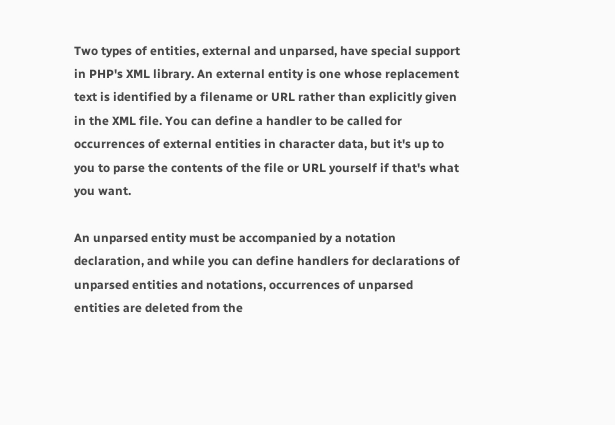Two types of entities, external and unparsed, have special support in PHP's XML library. An external entity is one whose replacement text is identified by a filename or URL rather than explicitly given in the XML file. You can define a handler to be called for occurrences of external entities in character data, but it's up to you to parse the contents of the file or URL yourself if that's what you want.

An unparsed entity must be accompanied by a notation declaration, and while you can define handlers for declarations of unparsed entities and notations, occurrences of unparsed entities are deleted from the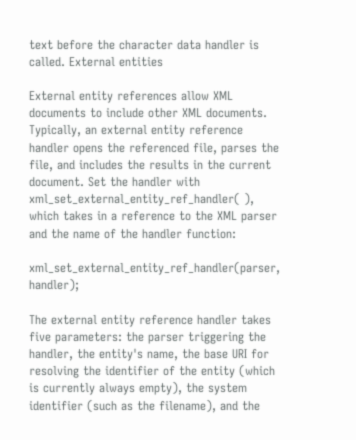text before the character data handler is called. External entities

External entity references allow XML documents to include other XML documents. Typically, an external entity reference handler opens the referenced file, parses the file, and includes the results in the current document. Set the handler with xml_set_external_entity_ref_handler( ), which takes in a reference to the XML parser and the name of the handler function:

xml_set_external_entity_ref_handler(parser, handler);

The external entity reference handler takes five parameters: the parser triggering the handler, the entity's name, the base URI for resolving the identifier of the entity (which is currently always empty), the system identifier (such as the filename), and the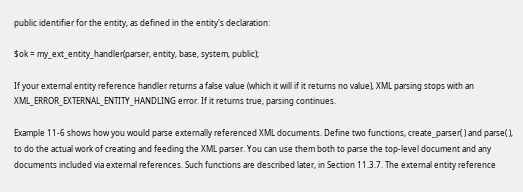public identifier for the entity, as defined in the entity's declaration:

$ok = my_ext_entity_handler(parser, entity, base, system, public);

If your external entity reference handler returns a false value (which it will if it returns no value), XML parsing stops with an XML_ERROR_EXTERNAL_ENTITY_HANDLING error. If it returns true, parsing continues.

Example 11-6 shows how you would parse externally referenced XML documents. Define two functions, create_parser( ) and parse( ), to do the actual work of creating and feeding the XML parser. You can use them both to parse the top-level document and any documents included via external references. Such functions are described later, in Section 11.3.7. The external entity reference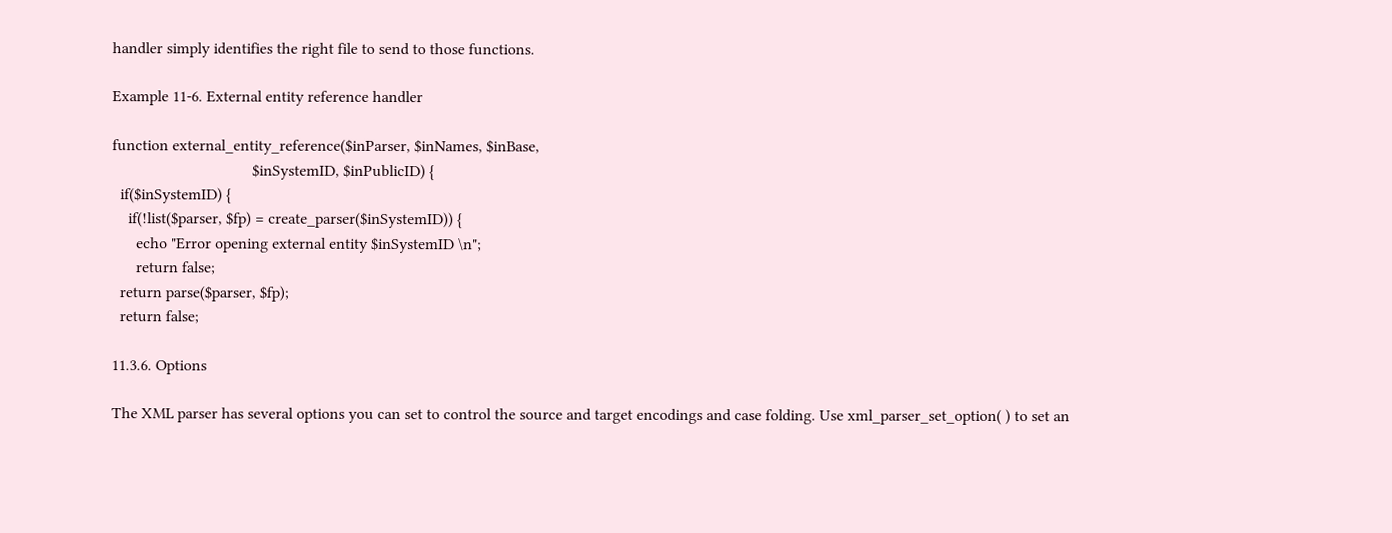handler simply identifies the right file to send to those functions.

Example 11-6. External entity reference handler

function external_entity_reference($inParser, $inNames, $inBase,
                                   $inSystemID, $inPublicID) {
  if($inSystemID) {
    if(!list($parser, $fp) = create_parser($inSystemID)) {
      echo "Error opening external entity $inSystemID \n";
      return false;
  return parse($parser, $fp);
  return false;

11.3.6. Options

The XML parser has several options you can set to control the source and target encodings and case folding. Use xml_parser_set_option( ) to set an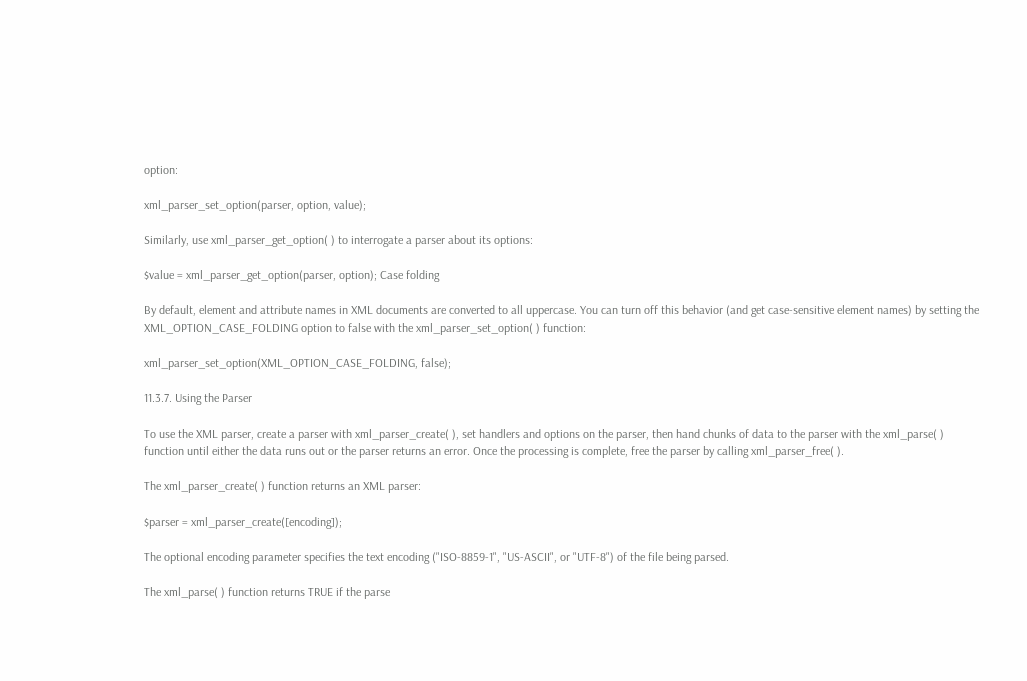option:

xml_parser_set_option(parser, option, value);

Similarly, use xml_parser_get_option( ) to interrogate a parser about its options:

$value = xml_parser_get_option(parser, option); Case folding

By default, element and attribute names in XML documents are converted to all uppercase. You can turn off this behavior (and get case-sensitive element names) by setting the XML_OPTION_CASE_FOLDING option to false with the xml_parser_set_option( ) function:

xml_parser_set_option(XML_OPTION_CASE_FOLDING, false);

11.3.7. Using the Parser

To use the XML parser, create a parser with xml_parser_create( ), set handlers and options on the parser, then hand chunks of data to the parser with the xml_parse( ) function until either the data runs out or the parser returns an error. Once the processing is complete, free the parser by calling xml_parser_free( ).

The xml_parser_create( ) function returns an XML parser:

$parser = xml_parser_create([encoding]);

The optional encoding parameter specifies the text encoding ("ISO-8859-1", "US-ASCII", or "UTF-8") of the file being parsed.

The xml_parse( ) function returns TRUE if the parse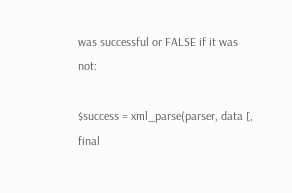was successful or FALSE if it was not:

$success = xml_parse(parser, data [, final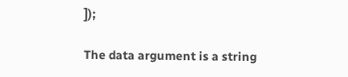]);

The data argument is a string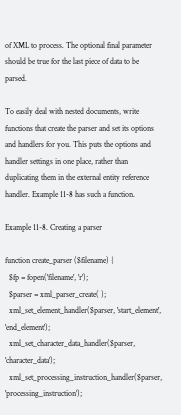of XML to process. The optional final parameter should be true for the last piece of data to be parsed.

To easily deal with nested documents, write functions that create the parser and set its options and handlers for you. This puts the options and handler settings in one place, rather than duplicating them in the external entity reference handler. Example 11-8 has such a function.

Example 11-8. Creating a parser

function create_parser ($filename) {
  $fp = fopen('filename', 'r');
  $parser = xml_parser_create( );
  xml_set_element_handler($parser, 'start_element', 'end_element');
  xml_set_character_data_handler($parser, 'character_data');
  xml_set_processing_instruction_handler($parser, 'processing_instruction');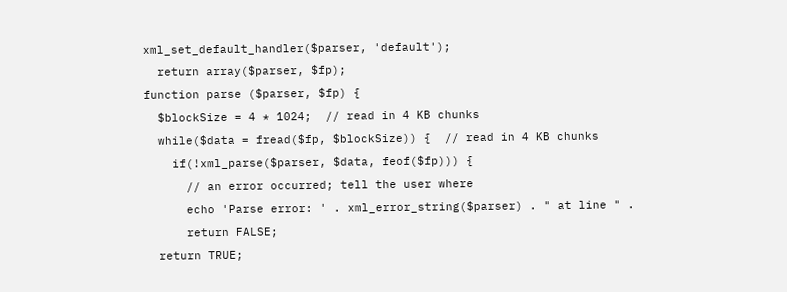xml_set_default_handler($parser, 'default');
  return array($parser, $fp);
function parse ($parser, $fp) {
  $blockSize = 4 * 1024;  // read in 4 KB chunks
  while($data = fread($fp, $blockSize)) {  // read in 4 KB chunks
    if(!xml_parse($parser, $data, feof($fp))) {
      // an error occurred; tell the user where
      echo 'Parse error: ' . xml_error_string($parser) . " at line " .
      return FALSE;
  return TRUE;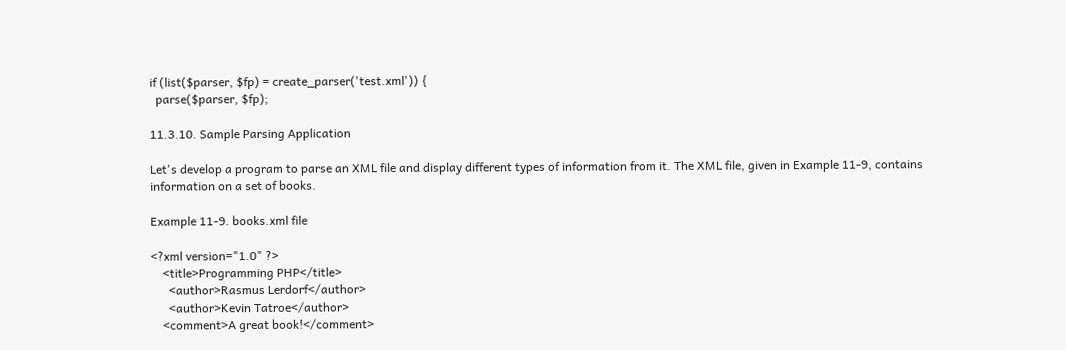if (list($parser, $fp) = create_parser('test.xml')) {
  parse($parser, $fp);

11.3.10. Sample Parsing Application

Let's develop a program to parse an XML file and display different types of information from it. The XML file, given in Example 11-9, contains information on a set of books.

Example 11-9. books.xml file

<?xml version="1.0" ?>
    <title>Programming PHP</title>
      <author>Rasmus Lerdorf</author>
      <author>Kevin Tatroe</author>
    <comment>A great book!</comment>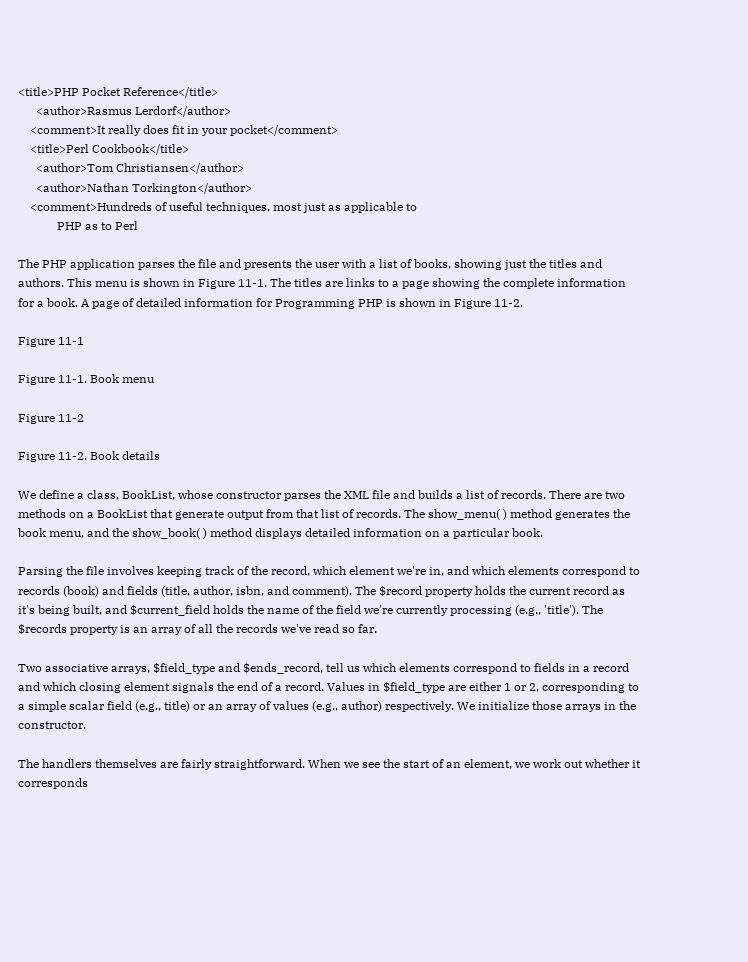<title>PHP Pocket Reference</title>
      <author>Rasmus Lerdorf</author>
    <comment>It really does fit in your pocket</comment>
    <title>Perl Cookbook</title>
      <author>Tom Christiansen</author>
      <author>Nathan Torkington</author>
    <comment>Hundreds of useful techniques, most just as applicable to
             PHP as to Perl

The PHP application parses the file and presents the user with a list of books, showing just the titles and authors. This menu is shown in Figure 11-1. The titles are links to a page showing the complete information for a book. A page of detailed information for Programming PHP is shown in Figure 11-2.

Figure 11-1

Figure 11-1. Book menu

Figure 11-2

Figure 11-2. Book details

We define a class, BookList, whose constructor parses the XML file and builds a list of records. There are two methods on a BookList that generate output from that list of records. The show_menu( ) method generates the book menu, and the show_book( ) method displays detailed information on a particular book.

Parsing the file involves keeping track of the record, which element we're in, and which elements correspond to records (book) and fields (title, author, isbn, and comment). The $record property holds the current record as it's being built, and $current_field holds the name of the field we're currently processing (e.g., 'title'). The $records property is an array of all the records we've read so far.

Two associative arrays, $field_type and $ends_record, tell us which elements correspond to fields in a record and which closing element signals the end of a record. Values in $field_type are either 1 or 2, corresponding to a simple scalar field (e.g., title) or an array of values (e.g., author) respectively. We initialize those arrays in the constructor.

The handlers themselves are fairly straightforward. When we see the start of an element, we work out whether it corresponds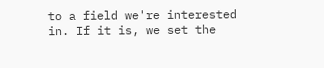to a field we're interested in. If it is, we set the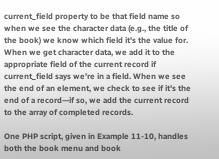current_field property to be that field name so when we see the character data (e.g., the title of the book) we know which field it's the value for. When we get character data, we add it to the appropriate field of the current record if current_field says we're in a field. When we see the end of an element, we check to see if it's the end of a record—if so, we add the current record to the array of completed records.

One PHP script, given in Example 11-10, handles both the book menu and book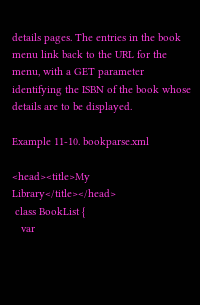details pages. The entries in the book menu link back to the URL for the menu, with a GET parameter identifying the ISBN of the book whose details are to be displayed.

Example 11-10. bookparse.xml

<head><title>My Library</title></head>
 class BookList {
   var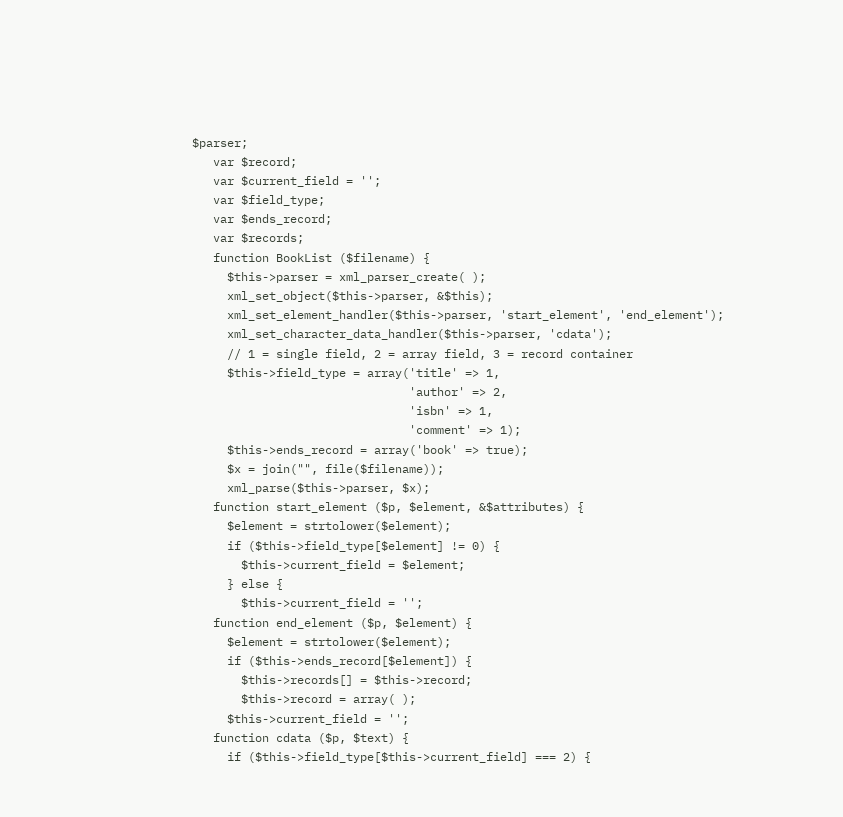$parser;
   var $record;
   var $current_field = '';
   var $field_type;
   var $ends_record;
   var $records;
   function BookList ($filename) {
     $this->parser = xml_parser_create( );
     xml_set_object($this->parser, &$this);
     xml_set_element_handler($this->parser, 'start_element', 'end_element');
     xml_set_character_data_handler($this->parser, 'cdata');
     // 1 = single field, 2 = array field, 3 = record container
     $this->field_type = array('title' => 1,
                               'author' => 2,
                               'isbn' => 1,
                               'comment' => 1);
     $this->ends_record = array('book' => true);
     $x = join("", file($filename));
     xml_parse($this->parser, $x);
   function start_element ($p, $element, &$attributes) {
     $element = strtolower($element);
     if ($this->field_type[$element] != 0) {
       $this->current_field = $element;
     } else {
       $this->current_field = '';
   function end_element ($p, $element) {
     $element = strtolower($element);
     if ($this->ends_record[$element]) {
       $this->records[] = $this->record;
       $this->record = array( );
     $this->current_field = '';
   function cdata ($p, $text) {
     if ($this->field_type[$this->current_field] === 2) {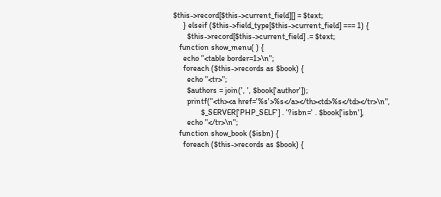$this->record[$this->current_field][] = $text;
     } elseif ($this->field_type[$this->current_field] === 1) {
       $this->record[$this->current_field] .= $text;
   function show_menu( ) {
     echo "<table border=1>\n";
     foreach ($this->records as $book) {
       echo "<tr>";
       $authors = join(', ', $book['author']);
       printf("<th><a href='%s'>%s</a></th><td>%s</td></tr>\n",
              $_SERVER['PHP_SELF'] . '?isbn=' . $book['isbn'],
       echo "</tr>\n";
   function show_book ($isbn) {
     foreach ($this->records as $book) {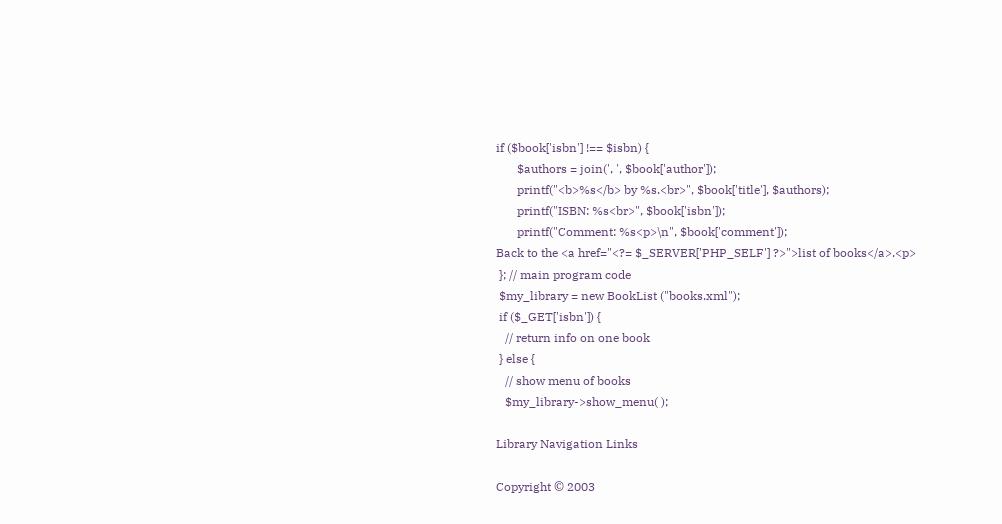if ($book['isbn'] !== $isbn) {
       $authors = join(', ', $book['author']);
       printf("<b>%s</b> by %s.<br>", $book['title'], $authors);
       printf("ISBN: %s<br>", $book['isbn']);
       printf("Comment: %s<p>\n", $book['comment']);
Back to the <a href="<?= $_SERVER['PHP_SELF'] ?>">list of books</a>.<p>
 }; // main program code
 $my_library = new BookList ("books.xml");
 if ($_GET['isbn']) {
   // return info on one book
 } else {
   // show menu of books
   $my_library->show_menu( );

Library Navigation Links

Copyright © 2003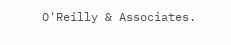O'Reilly & Associates.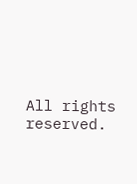All rights reserved.